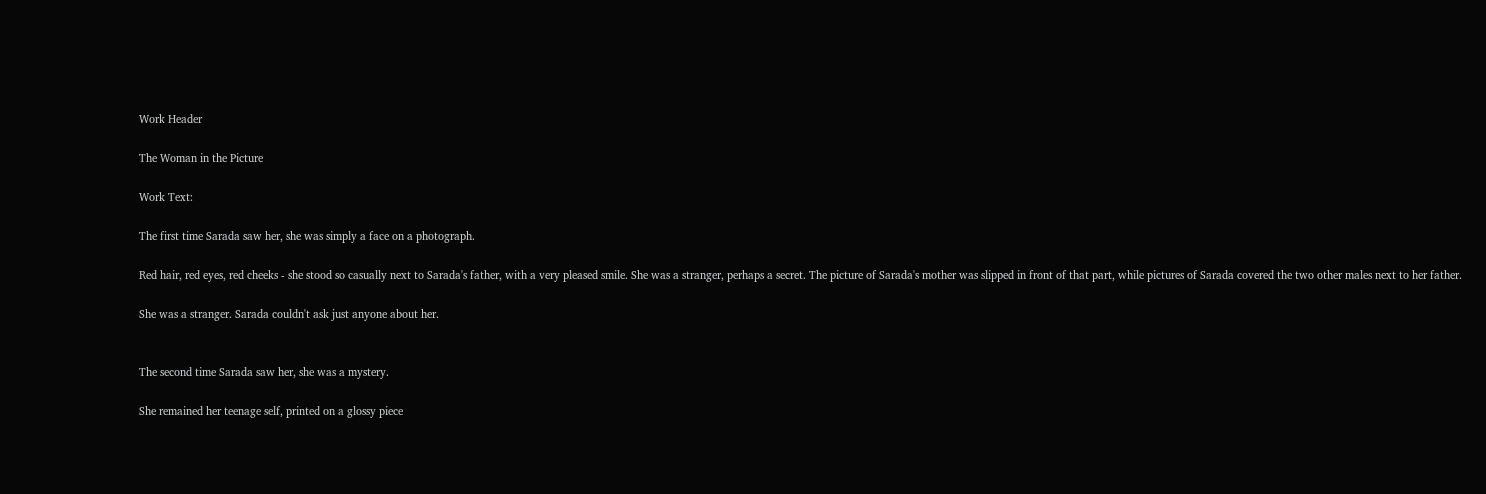Work Header

The Woman in the Picture

Work Text:

The first time Sarada saw her, she was simply a face on a photograph.

Red hair, red eyes, red cheeks - she stood so casually next to Sarada's father, with a very pleased smile. She was a stranger, perhaps a secret. The picture of Sarada's mother was slipped in front of that part, while pictures of Sarada covered the two other males next to her father.

She was a stranger. Sarada couldn't ask just anyone about her.


The second time Sarada saw her, she was a mystery.

She remained her teenage self, printed on a glossy piece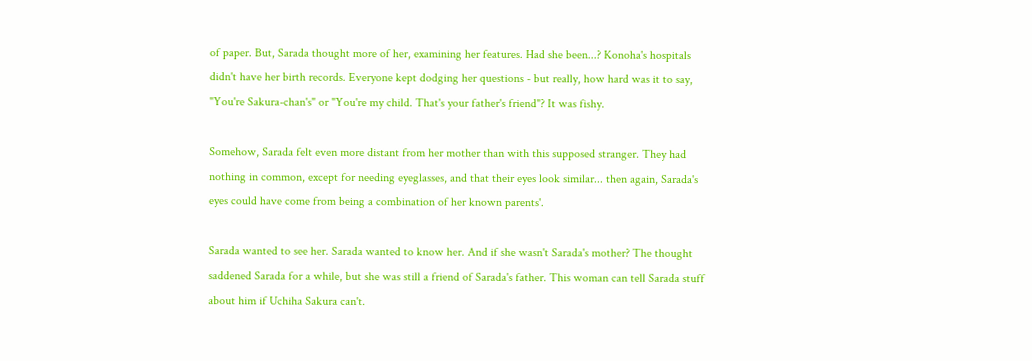of paper. But, Sarada thought more of her, examining her features. Had she been...? Konoha's hospitals didn't have her birth records. Everyone kept dodging her questions - but really, how hard was it to say, "You're Sakura-chan's" or "You're my child. That's your father's friend"? It was fishy.

Somehow, Sarada felt even more distant from her mother than with this supposed stranger. They had nothing in common, except for needing eyeglasses, and that their eyes look similar... then again, Sarada's eyes could have come from being a combination of her known parents'.

Sarada wanted to see her. Sarada wanted to know her. And if she wasn't Sarada's mother? The thought saddened Sarada for a while, but she was still a friend of Sarada's father. This woman can tell Sarada stuff about him if Uchiha Sakura can't.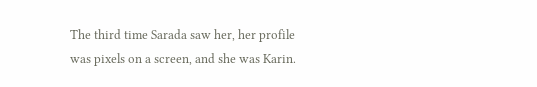The third time Sarada saw her, her profile was pixels on a screen, and she was Karin.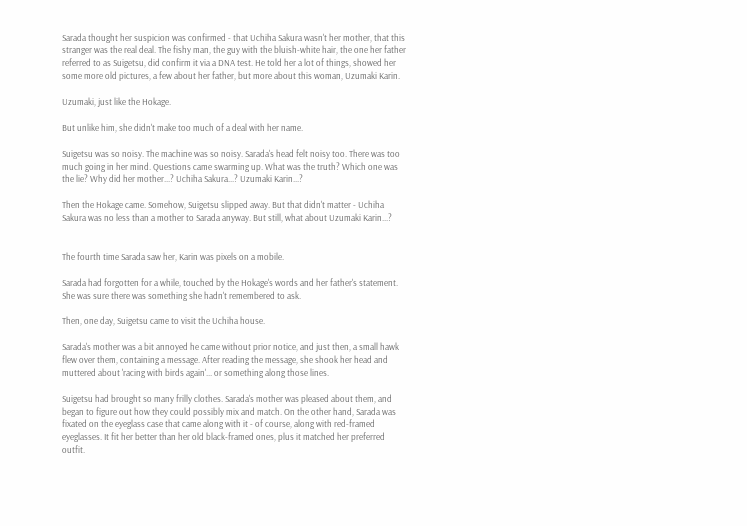Sarada thought her suspicion was confirmed - that Uchiha Sakura wasn't her mother, that this stranger was the real deal. The fishy man, the guy with the bluish-white hair, the one her father referred to as Suigetsu, did confirm it via a DNA test. He told her a lot of things, showed her some more old pictures, a few about her father, but more about this woman, Uzumaki Karin.

Uzumaki, just like the Hokage.

But unlike him, she didn't make too much of a deal with her name.

Suigetsu was so noisy. The machine was so noisy. Sarada's head felt noisy too. There was too much going in her mind. Questions came swarming up. What was the truth? Which one was the lie? Why did her mother...? Uchiha Sakura...? Uzumaki Karin...?

Then the Hokage came. Somehow, Suigetsu slipped away. But that didn't matter - Uchiha Sakura was no less than a mother to Sarada anyway. But still, what about Uzumaki Karin...?


The fourth time Sarada saw her, Karin was pixels on a mobile.

Sarada had forgotten for a while, touched by the Hokage's words and her father's statement. She was sure there was something she hadn't remembered to ask.

Then, one day, Suigetsu came to visit the Uchiha house.

Sarada's mother was a bit annoyed he came without prior notice, and just then, a small hawk flew over them, containing a message. After reading the message, she shook her head and muttered about 'racing with birds again'... or something along those lines.

Suigetsu had brought so many frilly clothes. Sarada's mother was pleased about them, and began to figure out how they could possibly mix and match. On the other hand, Sarada was fixated on the eyeglass case that came along with it - of course, along with red-framed eyeglasses. It fit her better than her old black-framed ones, plus it matched her preferred outfit.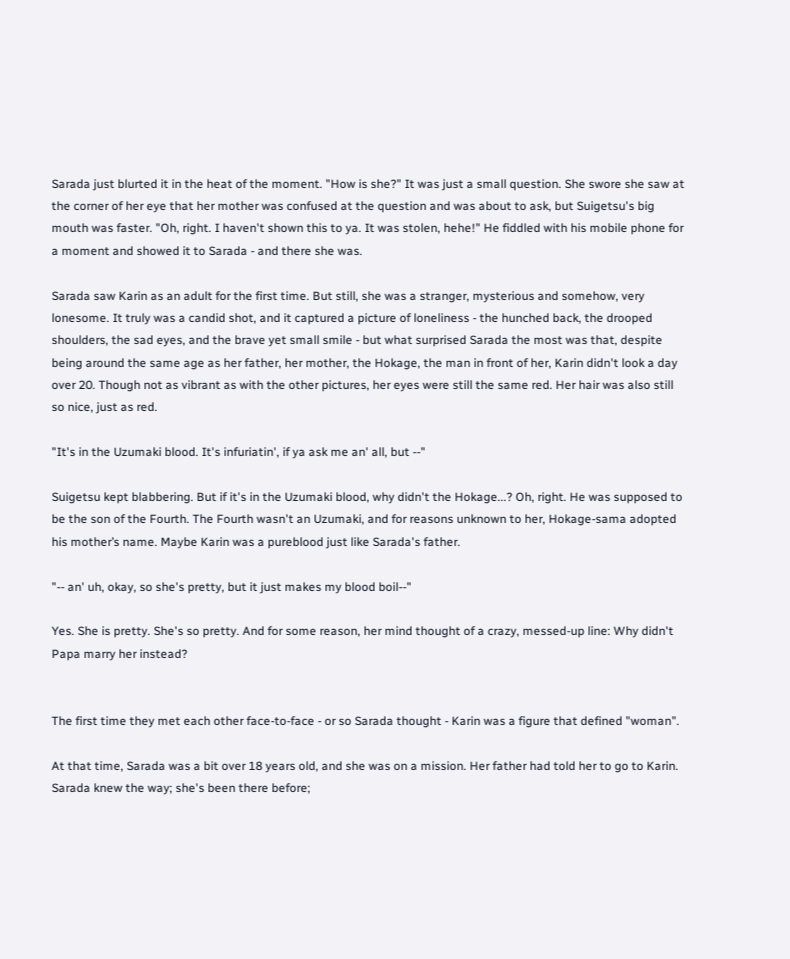Sarada just blurted it in the heat of the moment. "How is she?" It was just a small question. She swore she saw at the corner of her eye that her mother was confused at the question and was about to ask, but Suigetsu's big mouth was faster. "Oh, right. I haven't shown this to ya. It was stolen, hehe!" He fiddled with his mobile phone for a moment and showed it to Sarada - and there she was.

Sarada saw Karin as an adult for the first time. But still, she was a stranger, mysterious and somehow, very lonesome. It truly was a candid shot, and it captured a picture of loneliness - the hunched back, the drooped shoulders, the sad eyes, and the brave yet small smile - but what surprised Sarada the most was that, despite being around the same age as her father, her mother, the Hokage, the man in front of her, Karin didn't look a day over 20. Though not as vibrant as with the other pictures, her eyes were still the same red. Her hair was also still so nice, just as red.

"It's in the Uzumaki blood. It's infuriatin', if ya ask me an' all, but --"

Suigetsu kept blabbering. But if it's in the Uzumaki blood, why didn't the Hokage...? Oh, right. He was supposed to be the son of the Fourth. The Fourth wasn't an Uzumaki, and for reasons unknown to her, Hokage-sama adopted his mother’s name. Maybe Karin was a pureblood just like Sarada's father.

"-- an' uh, okay, so she's pretty, but it just makes my blood boil--"

Yes. She is pretty. She's so pretty. And for some reason, her mind thought of a crazy, messed-up line: Why didn't Papa marry her instead?


The first time they met each other face-to-face - or so Sarada thought - Karin was a figure that defined "woman".

At that time, Sarada was a bit over 18 years old, and she was on a mission. Her father had told her to go to Karin. Sarada knew the way; she's been there before;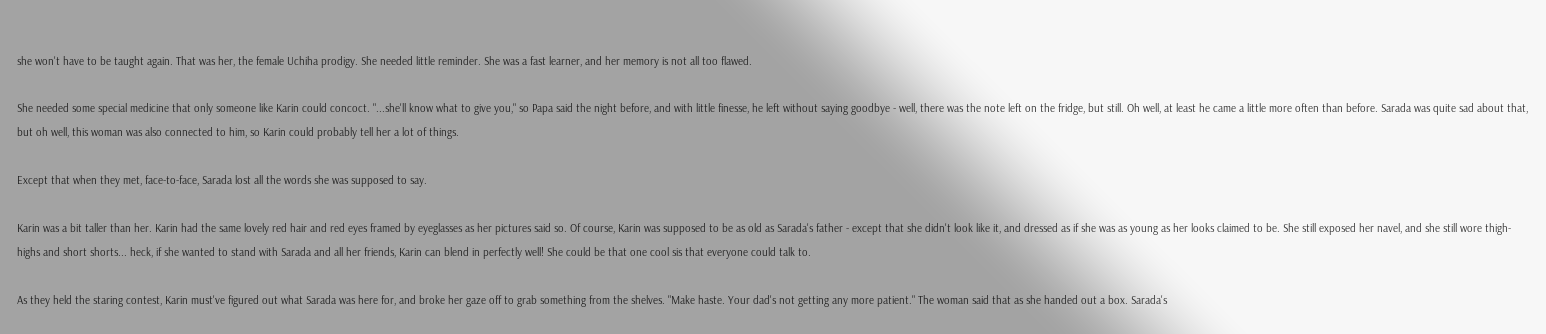she won't have to be taught again. That was her, the female Uchiha prodigy. She needed little reminder. She was a fast learner, and her memory is not all too flawed.

She needed some special medicine that only someone like Karin could concoct. "...she'll know what to give you," so Papa said the night before, and with little finesse, he left without saying goodbye - well, there was the note left on the fridge, but still. Oh well, at least he came a little more often than before. Sarada was quite sad about that, but oh well, this woman was also connected to him, so Karin could probably tell her a lot of things.

Except that when they met, face-to-face, Sarada lost all the words she was supposed to say.

Karin was a bit taller than her. Karin had the same lovely red hair and red eyes framed by eyeglasses as her pictures said so. Of course, Karin was supposed to be as old as Sarada's father - except that she didn't look like it, and dressed as if she was as young as her looks claimed to be. She still exposed her navel, and she still wore thigh-highs and short shorts... heck, if she wanted to stand with Sarada and all her friends, Karin can blend in perfectly well! She could be that one cool sis that everyone could talk to.

As they held the staring contest, Karin must've figured out what Sarada was here for, and broke her gaze off to grab something from the shelves. "Make haste. Your dad's not getting any more patient." The woman said that as she handed out a box. Sarada's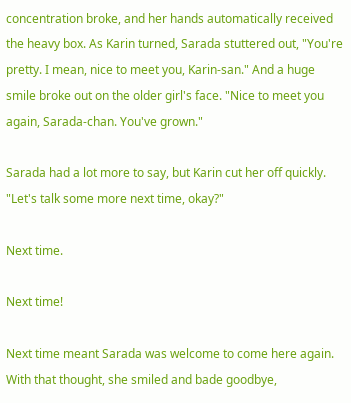concentration broke, and her hands automatically received the heavy box. As Karin turned, Sarada stuttered out, "You're pretty. I mean, nice to meet you, Karin-san." And a huge smile broke out on the older girl's face. "Nice to meet you again, Sarada-chan. You've grown."

Sarada had a lot more to say, but Karin cut her off quickly. "Let's talk some more next time, okay?"

Next time.

Next time!

Next time meant Sarada was welcome to come here again. With that thought, she smiled and bade goodbye,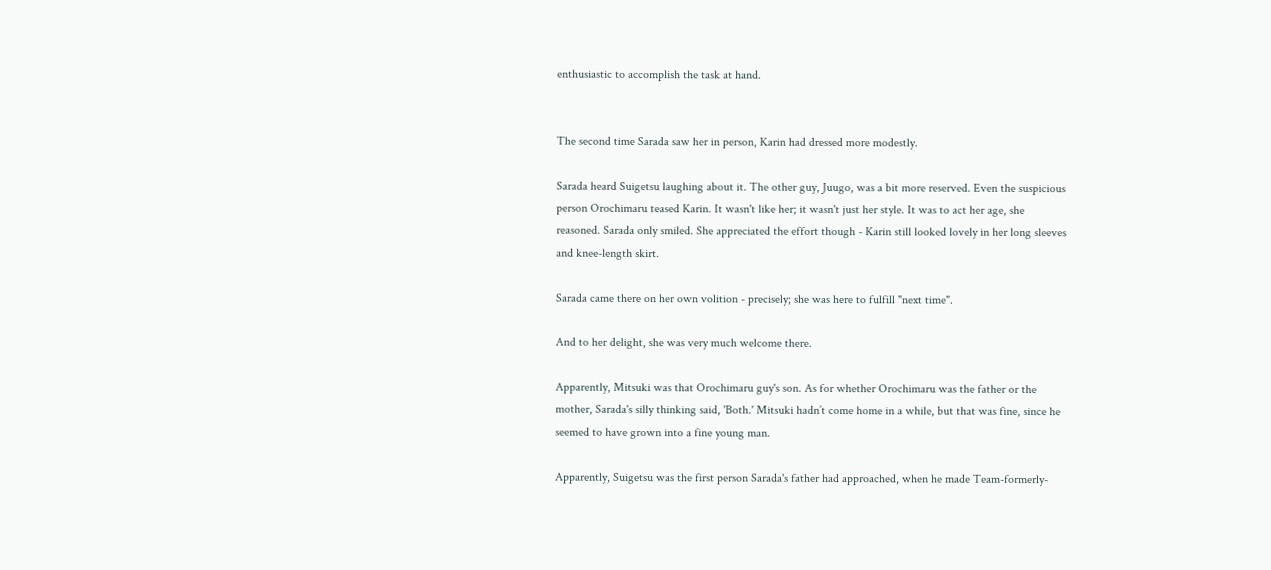enthusiastic to accomplish the task at hand.


The second time Sarada saw her in person, Karin had dressed more modestly.

Sarada heard Suigetsu laughing about it. The other guy, Juugo, was a bit more reserved. Even the suspicious person Orochimaru teased Karin. It wasn't like her; it wasn't just her style. It was to act her age, she reasoned. Sarada only smiled. She appreciated the effort though - Karin still looked lovely in her long sleeves and knee-length skirt.

Sarada came there on her own volition - precisely; she was here to fulfill "next time".

And to her delight, she was very much welcome there.

Apparently, Mitsuki was that Orochimaru guy's son. As for whether Orochimaru was the father or the mother, Sarada's silly thinking said, 'Both.' Mitsuki hadn’t come home in a while, but that was fine, since he seemed to have grown into a fine young man.

Apparently, Suigetsu was the first person Sarada's father had approached, when he made Team-formerly-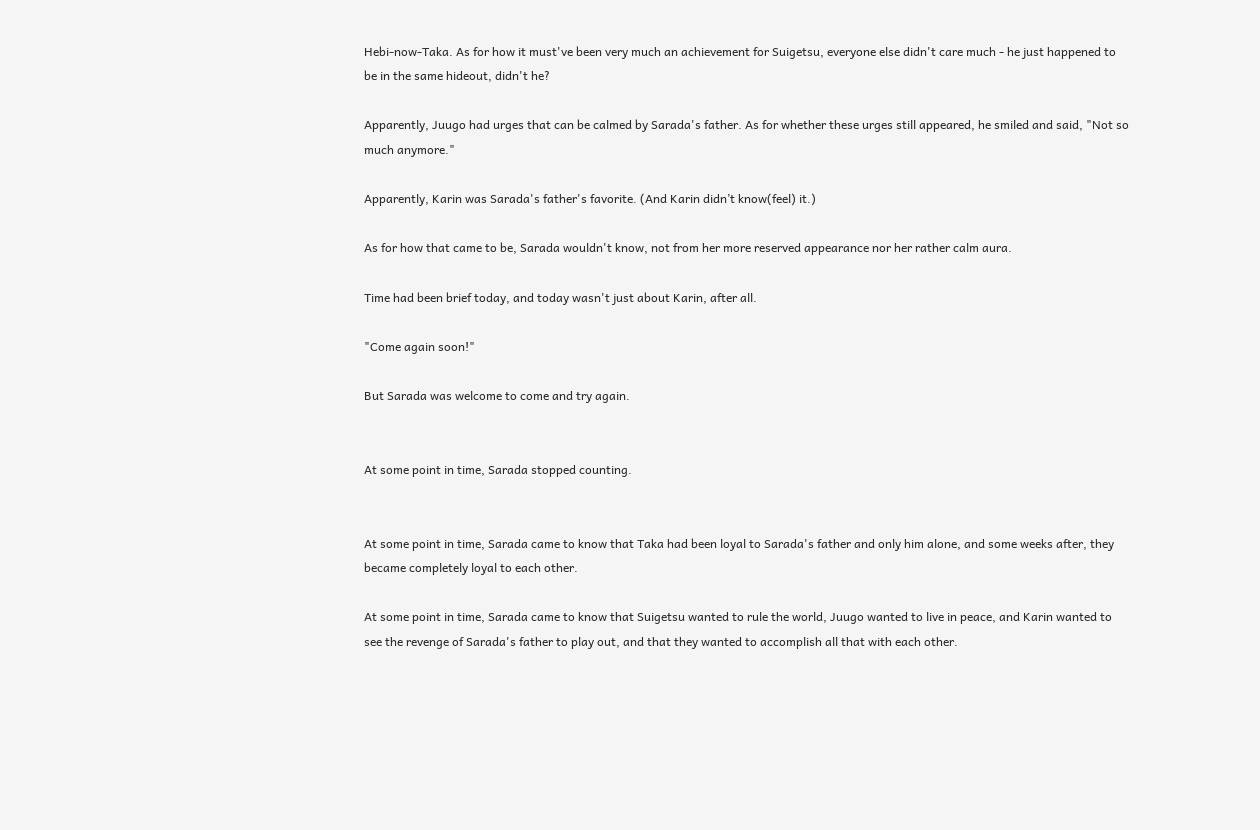Hebi-now-Taka. As for how it must've been very much an achievement for Suigetsu, everyone else didn't care much - he just happened to be in the same hideout, didn't he?

Apparently, Juugo had urges that can be calmed by Sarada's father. As for whether these urges still appeared, he smiled and said, "Not so much anymore."

Apparently, Karin was Sarada's father's favorite. (And Karin didn’t know(feel) it.)

As for how that came to be, Sarada wouldn't know, not from her more reserved appearance nor her rather calm aura.

Time had been brief today, and today wasn't just about Karin, after all.

"Come again soon!"

But Sarada was welcome to come and try again.


At some point in time, Sarada stopped counting.


At some point in time, Sarada came to know that Taka had been loyal to Sarada's father and only him alone, and some weeks after, they became completely loyal to each other.

At some point in time, Sarada came to know that Suigetsu wanted to rule the world, Juugo wanted to live in peace, and Karin wanted to see the revenge of Sarada's father to play out, and that they wanted to accomplish all that with each other.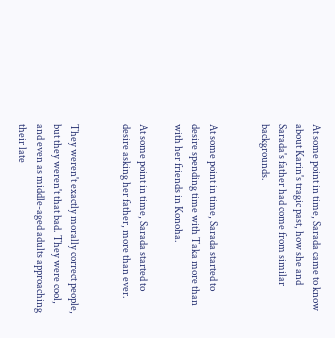At some point in time, Sarada came to know about Karin's tragic past, how she and Sarada's father had come from similar backgrounds.


At some point in time, Sarada started to desire spending time with Taka more than with her friends in Konoha.

At some point in time, Sarada started to desire asking her father, more than ever.


They weren't exactly morally correct people, but they weren't that bad. They were cool, and even as middle-aged adults approaching their late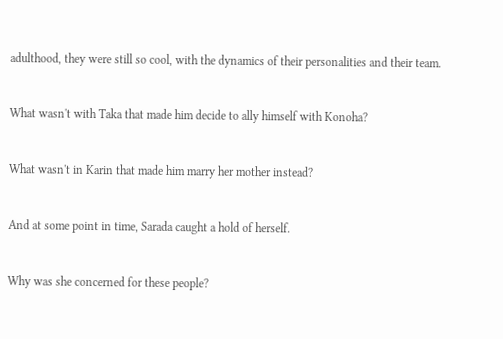adulthood, they were still so cool, with the dynamics of their personalities and their team.


What wasn't with Taka that made him decide to ally himself with Konoha?


What wasn't in Karin that made him marry her mother instead?


And at some point in time, Sarada caught a hold of herself.


Why was she concerned for these people?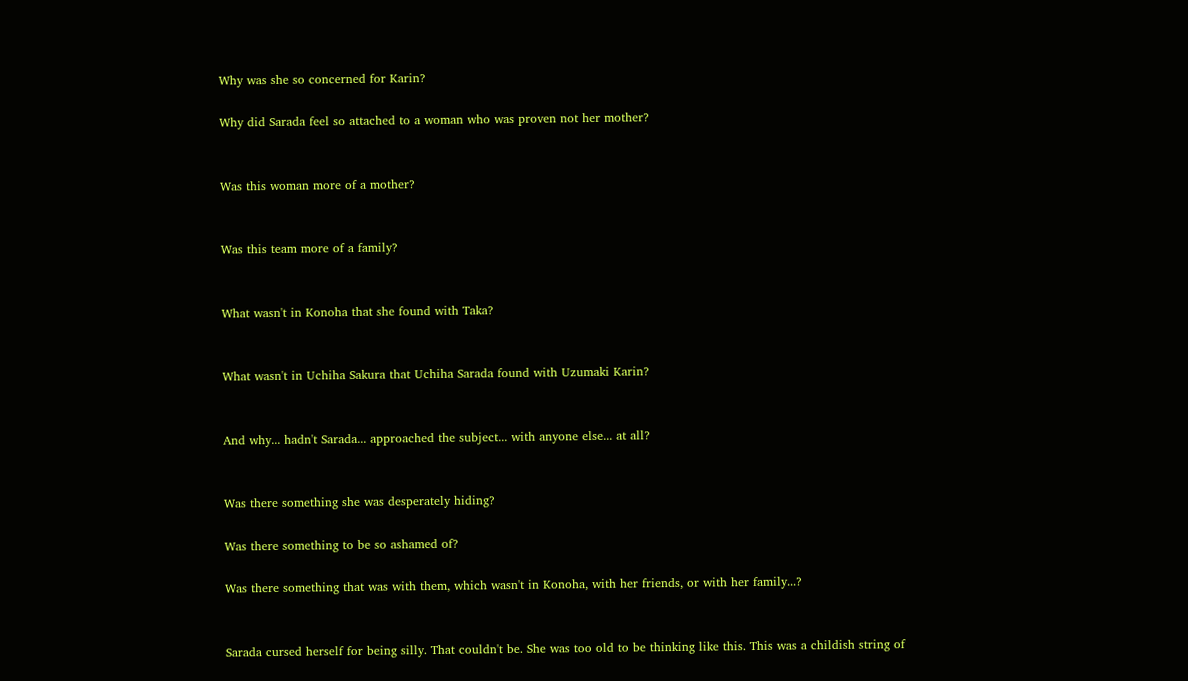Why was she so concerned for Karin?

Why did Sarada feel so attached to a woman who was proven not her mother?


Was this woman more of a mother?


Was this team more of a family?


What wasn't in Konoha that she found with Taka?


What wasn't in Uchiha Sakura that Uchiha Sarada found with Uzumaki Karin?


And why... hadn't Sarada... approached the subject... with anyone else... at all?


Was there something she was desperately hiding?

Was there something to be so ashamed of?

Was there something that was with them, which wasn't in Konoha, with her friends, or with her family...?


Sarada cursed herself for being silly. That couldn't be. She was too old to be thinking like this. This was a childish string of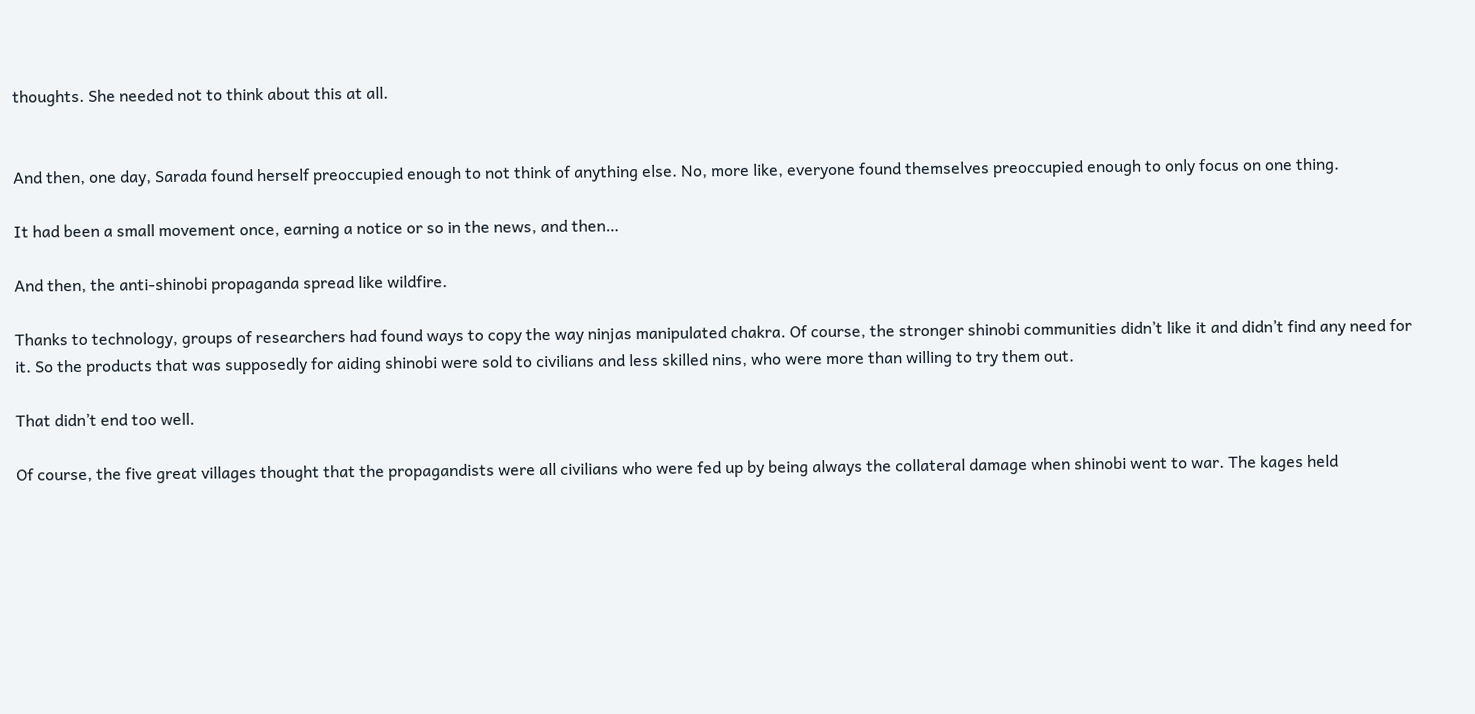thoughts. She needed not to think about this at all.


And then, one day, Sarada found herself preoccupied enough to not think of anything else. No, more like, everyone found themselves preoccupied enough to only focus on one thing.

It had been a small movement once, earning a notice or so in the news, and then…

And then, the anti-shinobi propaganda spread like wildfire.

Thanks to technology, groups of researchers had found ways to copy the way ninjas manipulated chakra. Of course, the stronger shinobi communities didn’t like it and didn’t find any need for it. So the products that was supposedly for aiding shinobi were sold to civilians and less skilled nins, who were more than willing to try them out.

That didn’t end too well.

Of course, the five great villages thought that the propagandists were all civilians who were fed up by being always the collateral damage when shinobi went to war. The kages held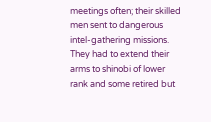meetings often; their skilled men sent to dangerous intel-gathering missions. They had to extend their arms to shinobi of lower rank and some retired but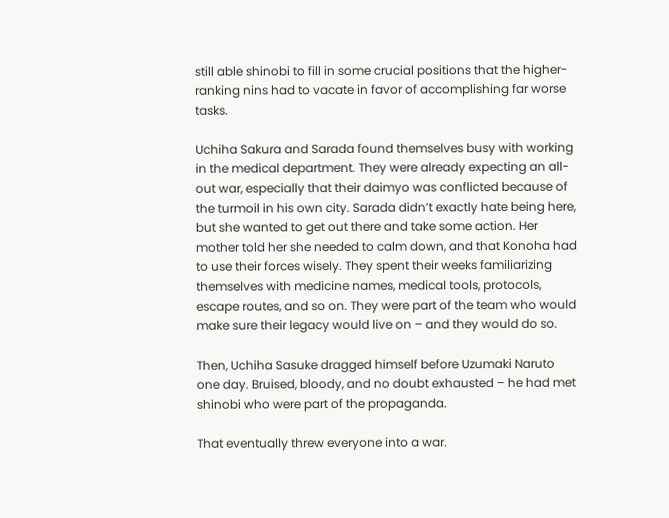still able shinobi to fill in some crucial positions that the higher-ranking nins had to vacate in favor of accomplishing far worse tasks.

Uchiha Sakura and Sarada found themselves busy with working in the medical department. They were already expecting an all-out war, especially that their daimyo was conflicted because of the turmoil in his own city. Sarada didn’t exactly hate being here, but she wanted to get out there and take some action. Her mother told her she needed to calm down, and that Konoha had to use their forces wisely. They spent their weeks familiarizing themselves with medicine names, medical tools, protocols, escape routes, and so on. They were part of the team who would make sure their legacy would live on – and they would do so.

Then, Uchiha Sasuke dragged himself before Uzumaki Naruto one day. Bruised, bloody, and no doubt exhausted – he had met shinobi who were part of the propaganda.

That eventually threw everyone into a war.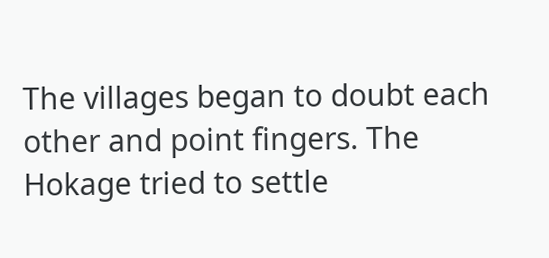The villages began to doubt each other and point fingers. The Hokage tried to settle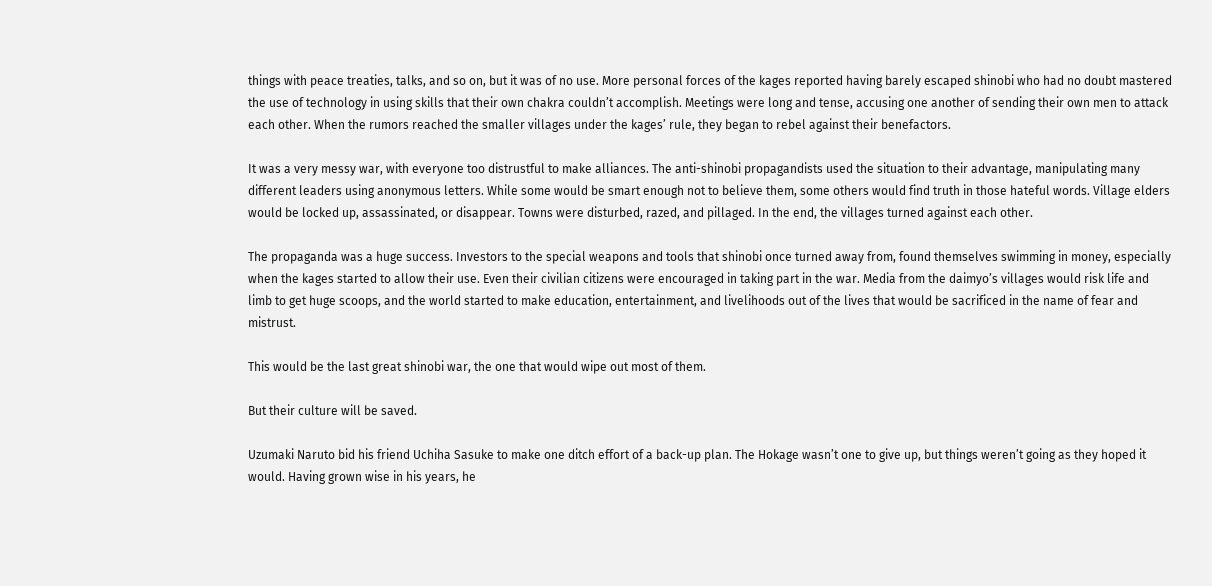things with peace treaties, talks, and so on, but it was of no use. More personal forces of the kages reported having barely escaped shinobi who had no doubt mastered the use of technology in using skills that their own chakra couldn’t accomplish. Meetings were long and tense, accusing one another of sending their own men to attack each other. When the rumors reached the smaller villages under the kages’ rule, they began to rebel against their benefactors.

It was a very messy war, with everyone too distrustful to make alliances. The anti-shinobi propagandists used the situation to their advantage, manipulating many different leaders using anonymous letters. While some would be smart enough not to believe them, some others would find truth in those hateful words. Village elders would be locked up, assassinated, or disappear. Towns were disturbed, razed, and pillaged. In the end, the villages turned against each other.

The propaganda was a huge success. Investors to the special weapons and tools that shinobi once turned away from, found themselves swimming in money, especially when the kages started to allow their use. Even their civilian citizens were encouraged in taking part in the war. Media from the daimyo’s villages would risk life and limb to get huge scoops, and the world started to make education, entertainment, and livelihoods out of the lives that would be sacrificed in the name of fear and mistrust.

This would be the last great shinobi war, the one that would wipe out most of them.

But their culture will be saved.

Uzumaki Naruto bid his friend Uchiha Sasuke to make one ditch effort of a back-up plan. The Hokage wasn’t one to give up, but things weren’t going as they hoped it would. Having grown wise in his years, he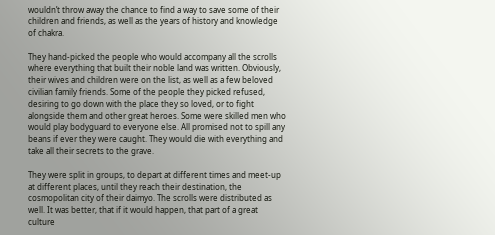wouldn’t throw away the chance to find a way to save some of their children and friends, as well as the years of history and knowledge of chakra.

They hand-picked the people who would accompany all the scrolls where everything that built their noble land was written. Obviously, their wives and children were on the list, as well as a few beloved civilian family friends. Some of the people they picked refused, desiring to go down with the place they so loved, or to fight alongside them and other great heroes. Some were skilled men who would play bodyguard to everyone else. All promised not to spill any beans if ever they were caught. They would die with everything and take all their secrets to the grave.

They were split in groups, to depart at different times and meet-up at different places, until they reach their destination, the cosmopolitan city of their daimyo. The scrolls were distributed as well. It was better, that if it would happen, that part of a great culture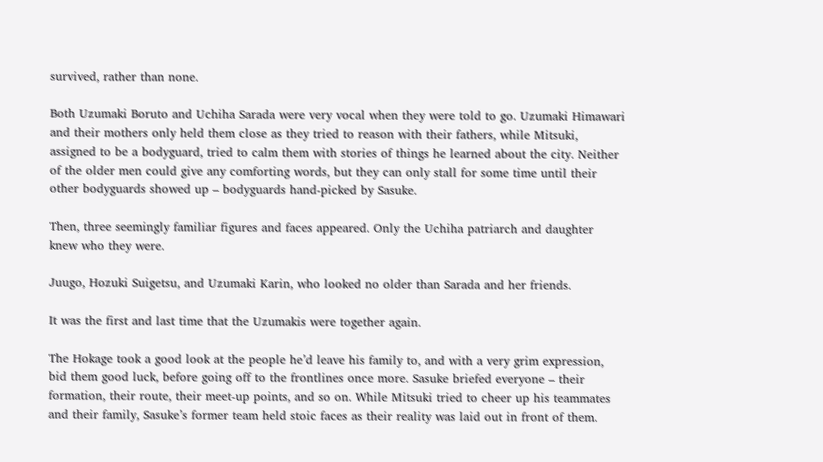survived, rather than none.

Both Uzumaki Boruto and Uchiha Sarada were very vocal when they were told to go. Uzumaki Himawari and their mothers only held them close as they tried to reason with their fathers, while Mitsuki, assigned to be a bodyguard, tried to calm them with stories of things he learned about the city. Neither of the older men could give any comforting words, but they can only stall for some time until their other bodyguards showed up – bodyguards hand-picked by Sasuke.

Then, three seemingly familiar figures and faces appeared. Only the Uchiha patriarch and daughter knew who they were.

Juugo, Hozuki Suigetsu, and Uzumaki Karin, who looked no older than Sarada and her friends.

It was the first and last time that the Uzumakis were together again.

The Hokage took a good look at the people he’d leave his family to, and with a very grim expression, bid them good luck, before going off to the frontlines once more. Sasuke briefed everyone – their formation, their route, their meet-up points, and so on. While Mitsuki tried to cheer up his teammates and their family, Sasuke’s former team held stoic faces as their reality was laid out in front of them.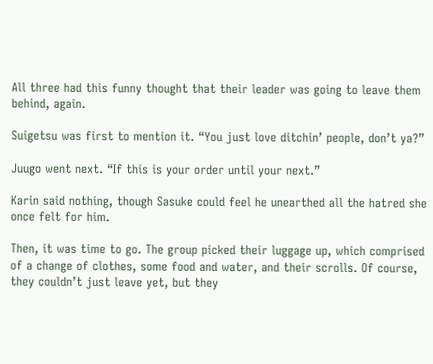All three had this funny thought that their leader was going to leave them behind, again.

Suigetsu was first to mention it. “You just love ditchin’ people, don’t ya?”

Juugo went next. “If this is your order until your next.”

Karin said nothing, though Sasuke could feel he unearthed all the hatred she once felt for him.

Then, it was time to go. The group picked their luggage up, which comprised of a change of clothes, some food and water, and their scrolls. Of course, they couldn’t just leave yet, but they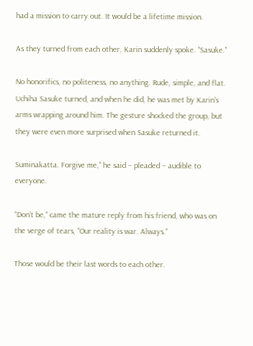had a mission to carry out. It would be a lifetime mission.

As they turned from each other, Karin suddenly spoke. “Sasuke.”

No honorifics, no politeness, no anything. Rude, simple, and flat. Uchiha Sasuke turned, and when he did, he was met by Karin’s arms wrapping around him. The gesture shocked the group, but they were even more surprised when Sasuke returned it.

Suminakatta. Forgive me,” he said – pleaded – audible to everyone.

“Don’t be,” came the mature reply from his friend, who was on the verge of tears, “Our reality is war. Always.”

Those would be their last words to each other.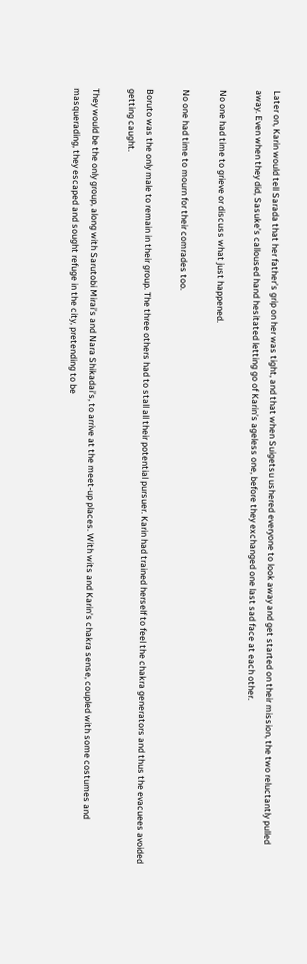Later on, Karin would tell Sarada that her father’s grip on her was tight, and that when Suigetsu ushered everyone to look away and get started on their mission, the two reluctantly pulled away. Even when they did, Sasuke’s calloused hand hesitated letting go of Karin’s ageless one, before they exchanged one last sad face at each other.

No one had time to grieve or discuss what just happened.

No one had time to mourn for their comrades too.

Boruto was the only male to remain in their group. The three others had to stall all their potential pursuer. Karin had trained herself to feel the chakra generators and thus the evacuees avoided getting caught.

They would be the only group, along with Sarutobi Mirai’s and Nara Shikadai’s, to arrive at the meet-up places. With wits and Karin’s chakra sense, coupled with some costumes and masquerading, they escaped and sought refuge in the city, pretending to be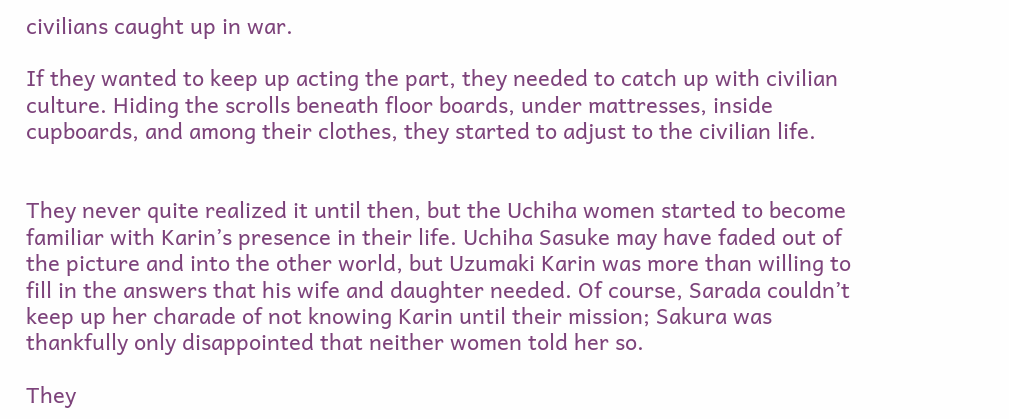civilians caught up in war.

If they wanted to keep up acting the part, they needed to catch up with civilian culture. Hiding the scrolls beneath floor boards, under mattresses, inside cupboards, and among their clothes, they started to adjust to the civilian life.


They never quite realized it until then, but the Uchiha women started to become familiar with Karin’s presence in their life. Uchiha Sasuke may have faded out of the picture and into the other world, but Uzumaki Karin was more than willing to fill in the answers that his wife and daughter needed. Of course, Sarada couldn’t keep up her charade of not knowing Karin until their mission; Sakura was thankfully only disappointed that neither women told her so.

They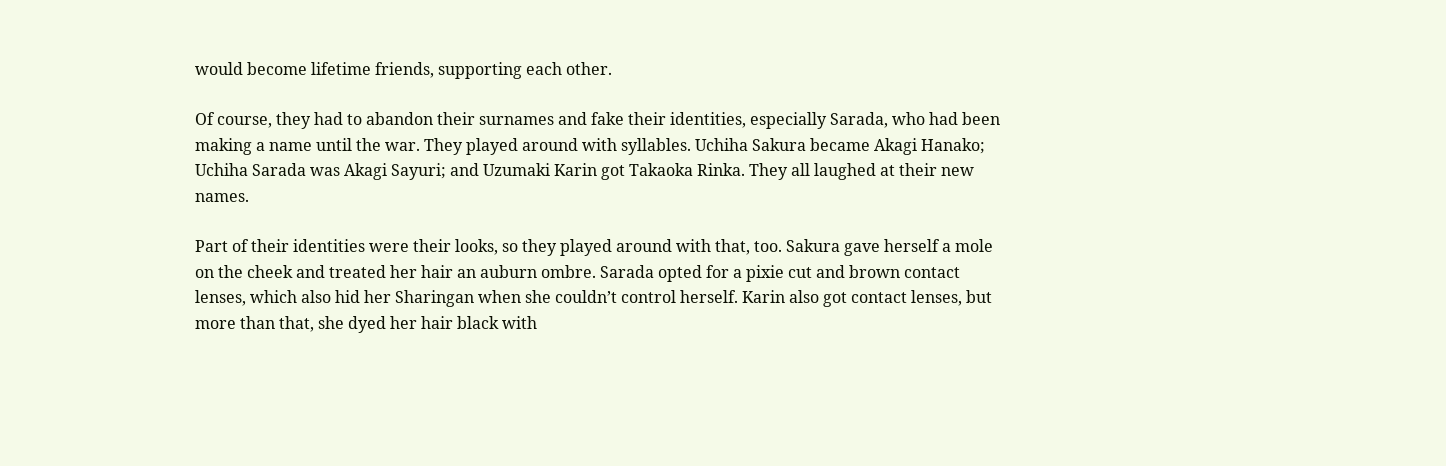would become lifetime friends, supporting each other.

Of course, they had to abandon their surnames and fake their identities, especially Sarada, who had been making a name until the war. They played around with syllables. Uchiha Sakura became Akagi Hanako; Uchiha Sarada was Akagi Sayuri; and Uzumaki Karin got Takaoka Rinka. They all laughed at their new names.

Part of their identities were their looks, so they played around with that, too. Sakura gave herself a mole on the cheek and treated her hair an auburn ombre. Sarada opted for a pixie cut and brown contact lenses, which also hid her Sharingan when she couldn’t control herself. Karin also got contact lenses, but more than that, she dyed her hair black with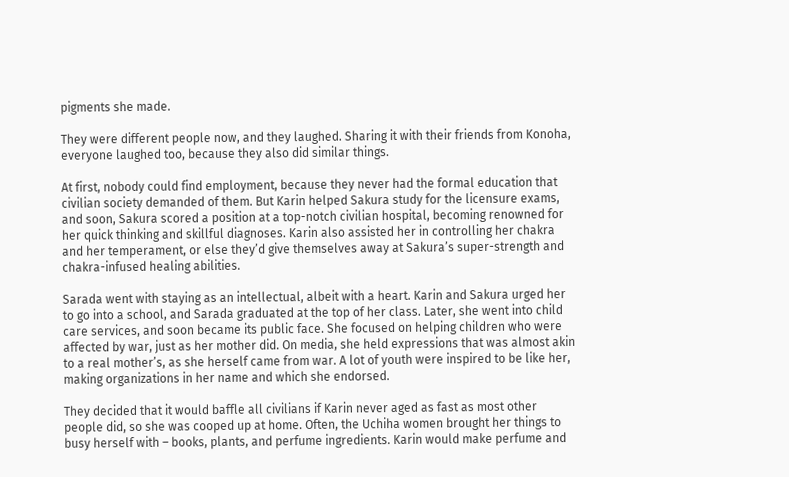pigments she made.

They were different people now, and they laughed. Sharing it with their friends from Konoha, everyone laughed too, because they also did similar things.

At first, nobody could find employment, because they never had the formal education that civilian society demanded of them. But Karin helped Sakura study for the licensure exams, and soon, Sakura scored a position at a top-notch civilian hospital, becoming renowned for her quick thinking and skillful diagnoses. Karin also assisted her in controlling her chakra and her temperament, or else they’d give themselves away at Sakura’s super-strength and chakra-infused healing abilities.

Sarada went with staying as an intellectual, albeit with a heart. Karin and Sakura urged her to go into a school, and Sarada graduated at the top of her class. Later, she went into child care services, and soon became its public face. She focused on helping children who were affected by war, just as her mother did. On media, she held expressions that was almost akin to a real mother’s, as she herself came from war. A lot of youth were inspired to be like her, making organizations in her name and which she endorsed.

They decided that it would baffle all civilians if Karin never aged as fast as most other people did, so she was cooped up at home. Often, the Uchiha women brought her things to busy herself with – books, plants, and perfume ingredients. Karin would make perfume and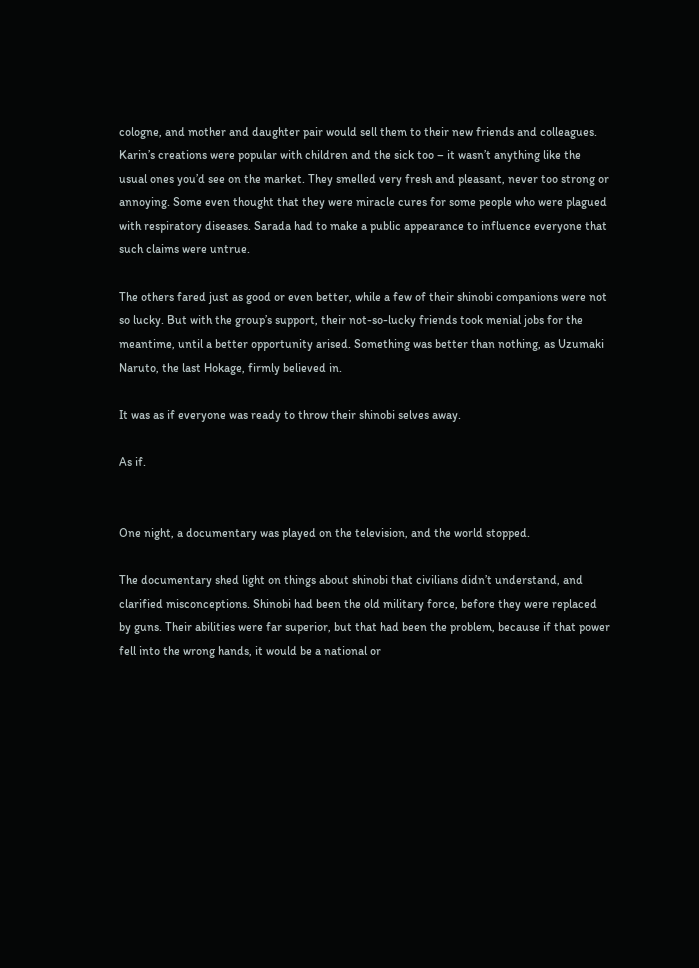cologne, and mother and daughter pair would sell them to their new friends and colleagues. Karin’s creations were popular with children and the sick too – it wasn’t anything like the usual ones you’d see on the market. They smelled very fresh and pleasant, never too strong or annoying. Some even thought that they were miracle cures for some people who were plagued with respiratory diseases. Sarada had to make a public appearance to influence everyone that such claims were untrue.

The others fared just as good or even better, while a few of their shinobi companions were not so lucky. But with the group’s support, their not-so-lucky friends took menial jobs for the meantime, until a better opportunity arised. Something was better than nothing, as Uzumaki Naruto, the last Hokage, firmly believed in.

It was as if everyone was ready to throw their shinobi selves away.

As if.


One night, a documentary was played on the television, and the world stopped.

The documentary shed light on things about shinobi that civilians didn’t understand, and clarified misconceptions. Shinobi had been the old military force, before they were replaced by guns. Their abilities were far superior, but that had been the problem, because if that power fell into the wrong hands, it would be a national or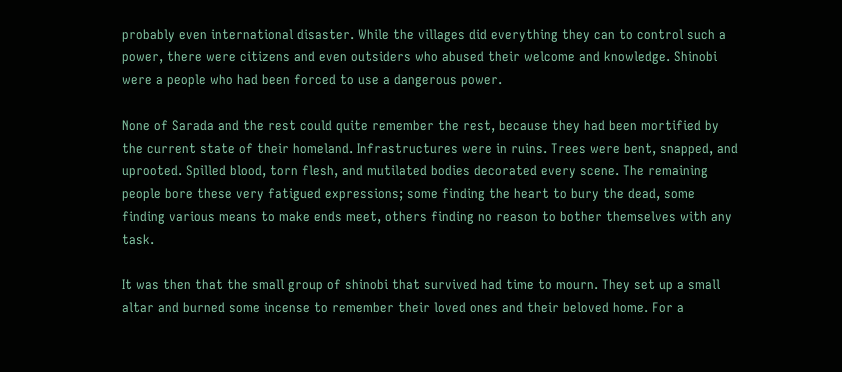probably even international disaster. While the villages did everything they can to control such a power, there were citizens and even outsiders who abused their welcome and knowledge. Shinobi were a people who had been forced to use a dangerous power.

None of Sarada and the rest could quite remember the rest, because they had been mortified by the current state of their homeland. Infrastructures were in ruins. Trees were bent, snapped, and uprooted. Spilled blood, torn flesh, and mutilated bodies decorated every scene. The remaining people bore these very fatigued expressions; some finding the heart to bury the dead, some finding various means to make ends meet, others finding no reason to bother themselves with any task.

It was then that the small group of shinobi that survived had time to mourn. They set up a small altar and burned some incense to remember their loved ones and their beloved home. For a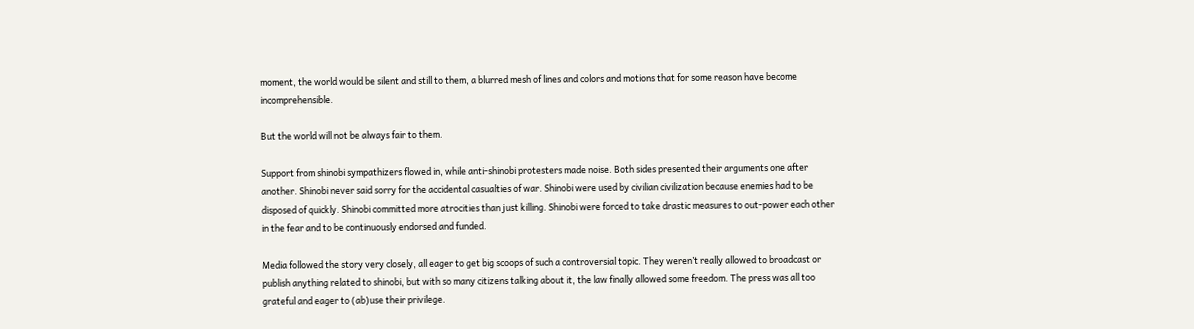moment, the world would be silent and still to them, a blurred mesh of lines and colors and motions that for some reason have become incomprehensible.

But the world will not be always fair to them.

Support from shinobi sympathizers flowed in, while anti-shinobi protesters made noise. Both sides presented their arguments one after another. Shinobi never said sorry for the accidental casualties of war. Shinobi were used by civilian civilization because enemies had to be disposed of quickly. Shinobi committed more atrocities than just killing. Shinobi were forced to take drastic measures to out-power each other in the fear and to be continuously endorsed and funded.

Media followed the story very closely, all eager to get big scoops of such a controversial topic. They weren’t really allowed to broadcast or publish anything related to shinobi, but with so many citizens talking about it, the law finally allowed some freedom. The press was all too grateful and eager to (ab)use their privilege.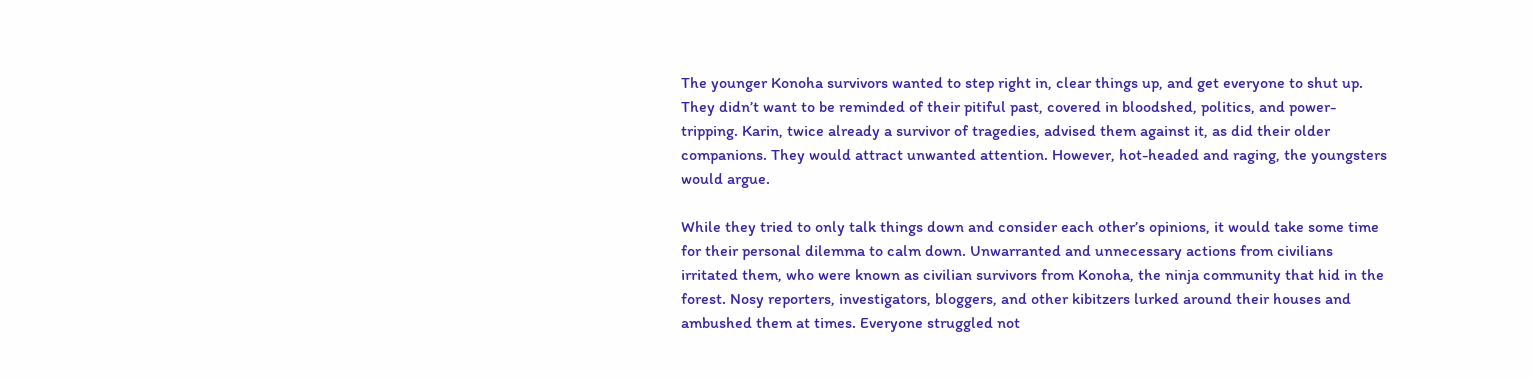The younger Konoha survivors wanted to step right in, clear things up, and get everyone to shut up. They didn’t want to be reminded of their pitiful past, covered in bloodshed, politics, and power-tripping. Karin, twice already a survivor of tragedies, advised them against it, as did their older companions. They would attract unwanted attention. However, hot-headed and raging, the youngsters would argue.

While they tried to only talk things down and consider each other’s opinions, it would take some time for their personal dilemma to calm down. Unwarranted and unnecessary actions from civilians irritated them, who were known as civilian survivors from Konoha, the ninja community that hid in the forest. Nosy reporters, investigators, bloggers, and other kibitzers lurked around their houses and ambushed them at times. Everyone struggled not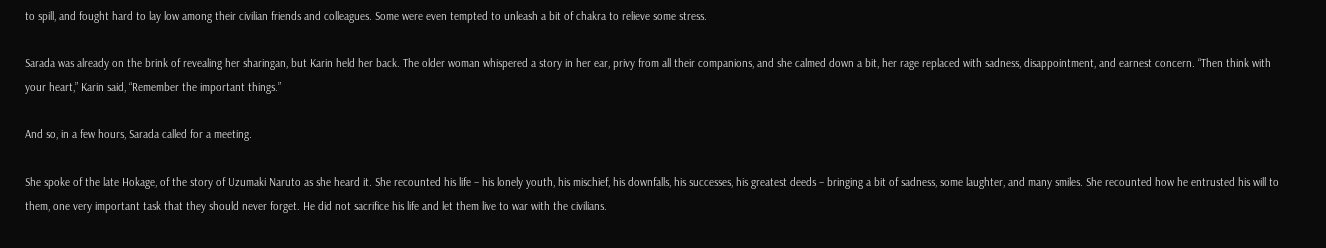to spill, and fought hard to lay low among their civilian friends and colleagues. Some were even tempted to unleash a bit of chakra to relieve some stress.

Sarada was already on the brink of revealing her sharingan, but Karin held her back. The older woman whispered a story in her ear, privy from all their companions, and she calmed down a bit, her rage replaced with sadness, disappointment, and earnest concern. “Then think with your heart,” Karin said, “Remember the important things.”

And so, in a few hours, Sarada called for a meeting.

She spoke of the late Hokage, of the story of Uzumaki Naruto as she heard it. She recounted his life – his lonely youth, his mischief, his downfalls, his successes, his greatest deeds – bringing a bit of sadness, some laughter, and many smiles. She recounted how he entrusted his will to them, one very important task that they should never forget. He did not sacrifice his life and let them live to war with the civilians.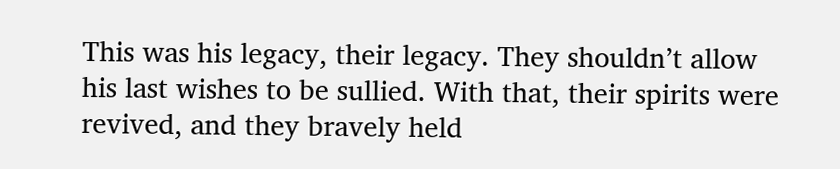This was his legacy, their legacy. They shouldn’t allow his last wishes to be sullied. With that, their spirits were revived, and they bravely held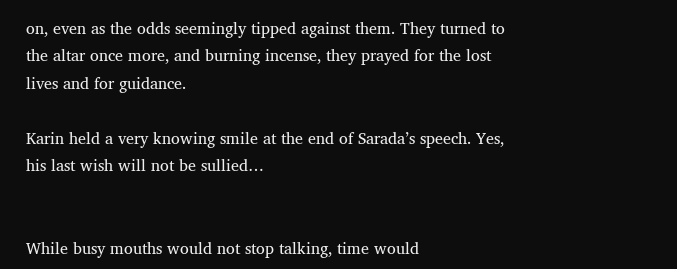on, even as the odds seemingly tipped against them. They turned to the altar once more, and burning incense, they prayed for the lost lives and for guidance.

Karin held a very knowing smile at the end of Sarada’s speech. Yes, his last wish will not be sullied…


While busy mouths would not stop talking, time would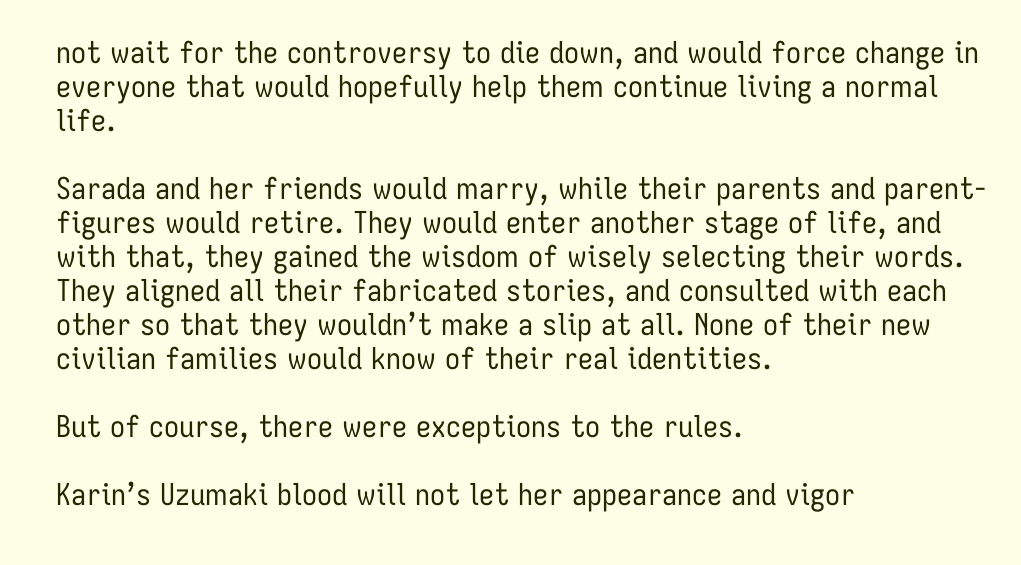not wait for the controversy to die down, and would force change in everyone that would hopefully help them continue living a normal life.

Sarada and her friends would marry, while their parents and parent-figures would retire. They would enter another stage of life, and with that, they gained the wisdom of wisely selecting their words. They aligned all their fabricated stories, and consulted with each other so that they wouldn’t make a slip at all. None of their new civilian families would know of their real identities.

But of course, there were exceptions to the rules.

Karin’s Uzumaki blood will not let her appearance and vigor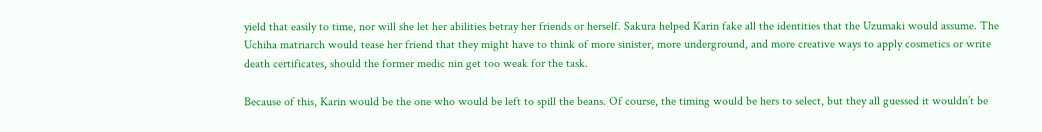yield that easily to time, nor will she let her abilities betray her friends or herself. Sakura helped Karin fake all the identities that the Uzumaki would assume. The Uchiha matriarch would tease her friend that they might have to think of more sinister, more underground, and more creative ways to apply cosmetics or write death certificates, should the former medic nin get too weak for the task.

Because of this, Karin would be the one who would be left to spill the beans. Of course, the timing would be hers to select, but they all guessed it wouldn’t be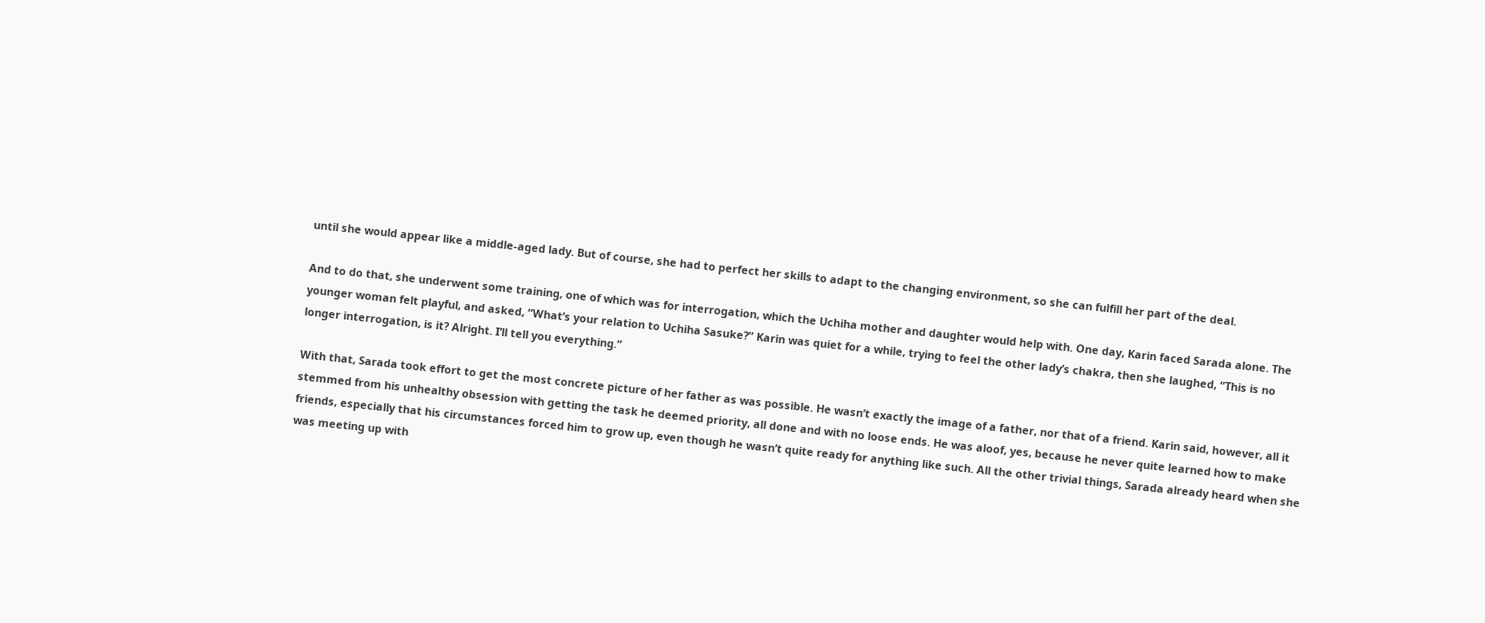until she would appear like a middle-aged lady. But of course, she had to perfect her skills to adapt to the changing environment, so she can fulfill her part of the deal.

And to do that, she underwent some training, one of which was for interrogation, which the Uchiha mother and daughter would help with. One day, Karin faced Sarada alone. The younger woman felt playful, and asked, “What’s your relation to Uchiha Sasuke?” Karin was quiet for a while, trying to feel the other lady’s chakra, then she laughed, “This is no longer interrogation, is it? Alright. I’ll tell you everything.”

With that, Sarada took effort to get the most concrete picture of her father as was possible. He wasn’t exactly the image of a father, nor that of a friend. Karin said, however, all it stemmed from his unhealthy obsession with getting the task he deemed priority, all done and with no loose ends. He was aloof, yes, because he never quite learned how to make friends, especially that his circumstances forced him to grow up, even though he wasn’t quite ready for anything like such. All the other trivial things, Sarada already heard when she was meeting up with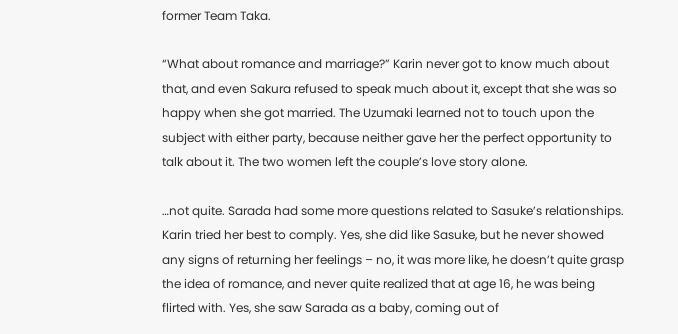former Team Taka.

“What about romance and marriage?” Karin never got to know much about that, and even Sakura refused to speak much about it, except that she was so happy when she got married. The Uzumaki learned not to touch upon the subject with either party, because neither gave her the perfect opportunity to talk about it. The two women left the couple’s love story alone.

…not quite. Sarada had some more questions related to Sasuke’s relationships. Karin tried her best to comply. Yes, she did like Sasuke, but he never showed any signs of returning her feelings – no, it was more like, he doesn’t quite grasp the idea of romance, and never quite realized that at age 16, he was being flirted with. Yes, she saw Sarada as a baby, coming out of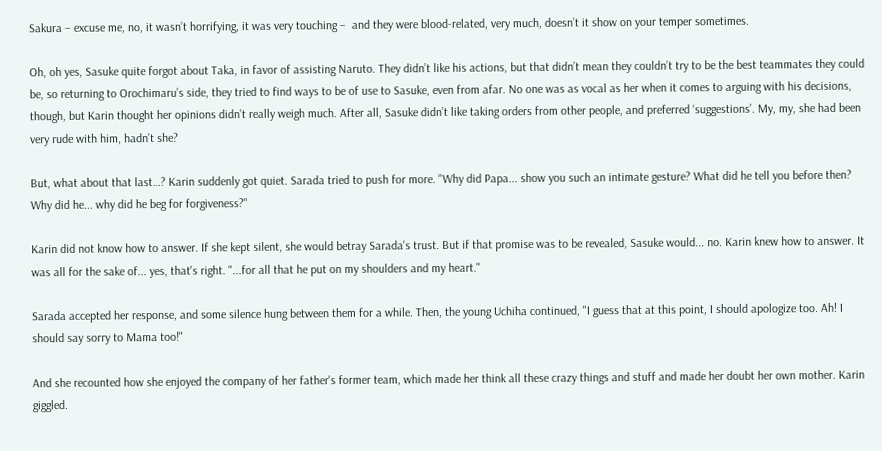Sakura – excuse me, no, it wasn’t horrifying, it was very touching –  and they were blood-related, very much, doesn’t it show on your temper sometimes.

Oh, oh yes, Sasuke quite forgot about Taka, in favor of assisting Naruto. They didn’t like his actions, but that didn’t mean they couldn’t try to be the best teammates they could be, so returning to Orochimaru’s side, they tried to find ways to be of use to Sasuke, even from afar. No one was as vocal as her when it comes to arguing with his decisions, though, but Karin thought her opinions didn’t really weigh much. After all, Sasuke didn’t like taking orders from other people, and preferred ‘suggestions’. My, my, she had been very rude with him, hadn’t she?

But, what about that last…? Karin suddenly got quiet. Sarada tried to push for more. "Why did Papa... show you such an intimate gesture? What did he tell you before then? Why did he... why did he beg for forgiveness?"

Karin did not know how to answer. If she kept silent, she would betray Sarada's trust. But if that promise was to be revealed, Sasuke would... no. Karin knew how to answer. It was all for the sake of... yes, that's right. "...for all that he put on my shoulders and my heart."

Sarada accepted her response, and some silence hung between them for a while. Then, the young Uchiha continued, "I guess that at this point, I should apologize too. Ah! I should say sorry to Mama too!"

And she recounted how she enjoyed the company of her father's former team, which made her think all these crazy things and stuff and made her doubt her own mother. Karin giggled.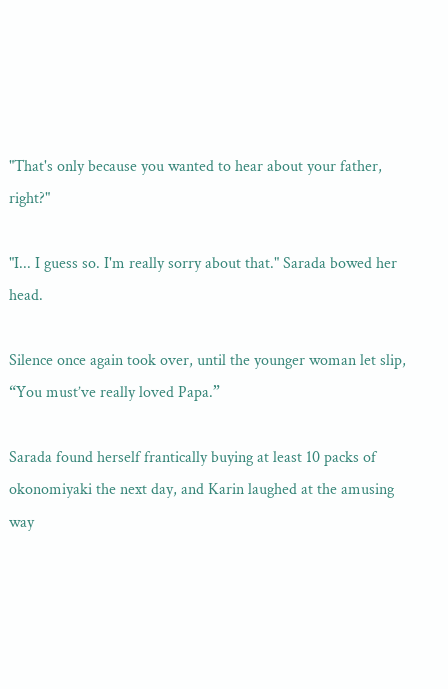"That's only because you wanted to hear about your father, right?"

"I... I guess so. I'm really sorry about that." Sarada bowed her head.

Silence once again took over, until the younger woman let slip, “You must’ve really loved Papa.”

Sarada found herself frantically buying at least 10 packs of okonomiyaki the next day, and Karin laughed at the amusing way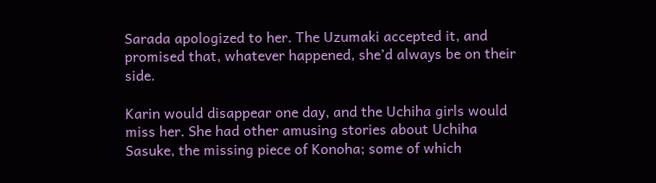Sarada apologized to her. The Uzumaki accepted it, and promised that, whatever happened, she’d always be on their side.

Karin would disappear one day, and the Uchiha girls would miss her. She had other amusing stories about Uchiha Sasuke, the missing piece of Konoha; some of which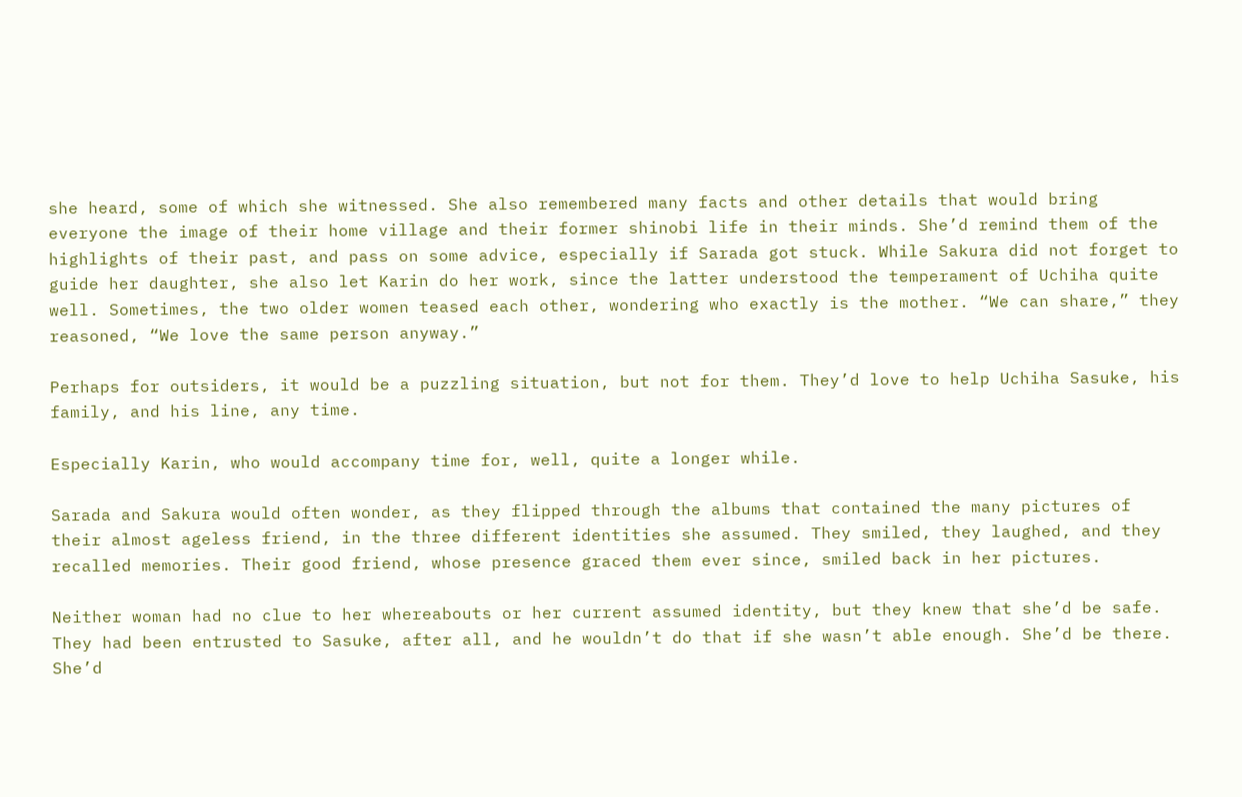she heard, some of which she witnessed. She also remembered many facts and other details that would bring everyone the image of their home village and their former shinobi life in their minds. She’d remind them of the highlights of their past, and pass on some advice, especially if Sarada got stuck. While Sakura did not forget to guide her daughter, she also let Karin do her work, since the latter understood the temperament of Uchiha quite well. Sometimes, the two older women teased each other, wondering who exactly is the mother. “We can share,” they reasoned, “We love the same person anyway.”

Perhaps for outsiders, it would be a puzzling situation, but not for them. They’d love to help Uchiha Sasuke, his family, and his line, any time.

Especially Karin, who would accompany time for, well, quite a longer while.

Sarada and Sakura would often wonder, as they flipped through the albums that contained the many pictures of their almost ageless friend, in the three different identities she assumed. They smiled, they laughed, and they recalled memories. Their good friend, whose presence graced them ever since, smiled back in her pictures.

Neither woman had no clue to her whereabouts or her current assumed identity, but they knew that she’d be safe. They had been entrusted to Sasuke, after all, and he wouldn’t do that if she wasn’t able enough. She’d be there. She’d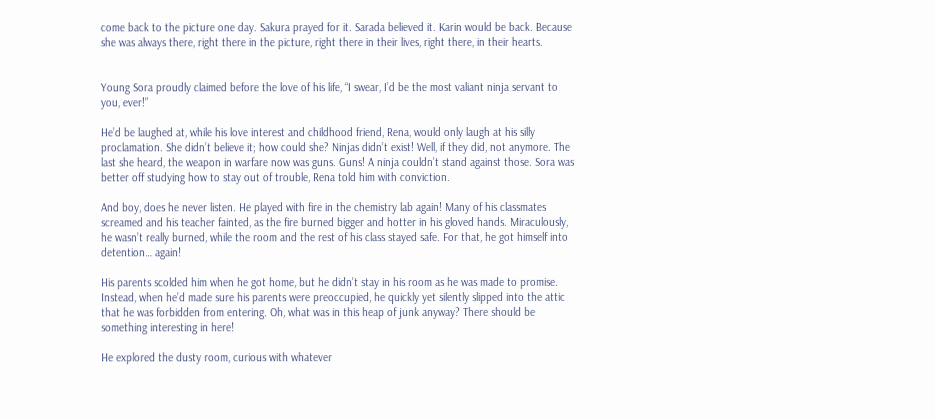come back to the picture one day. Sakura prayed for it. Sarada believed it. Karin would be back. Because she was always there, right there in the picture, right there in their lives, right there, in their hearts.


Young Sora proudly claimed before the love of his life, “I swear, I’d be the most valiant ninja servant to you, ever!”

He’d be laughed at, while his love interest and childhood friend, Rena, would only laugh at his silly proclamation. She didn’t believe it; how could she? Ninjas didn’t exist! Well, if they did, not anymore. The last she heard, the weapon in warfare now was guns. Guns! A ninja couldn’t stand against those. Sora was better off studying how to stay out of trouble, Rena told him with conviction.

And boy, does he never listen. He played with fire in the chemistry lab again! Many of his classmates screamed and his teacher fainted, as the fire burned bigger and hotter in his gloved hands. Miraculously, he wasn’t really burned, while the room and the rest of his class stayed safe. For that, he got himself into detention… again!

His parents scolded him when he got home, but he didn’t stay in his room as he was made to promise. Instead, when he’d made sure his parents were preoccupied, he quickly yet silently slipped into the attic that he was forbidden from entering. Oh, what was in this heap of junk anyway? There should be something interesting in here!

He explored the dusty room, curious with whatever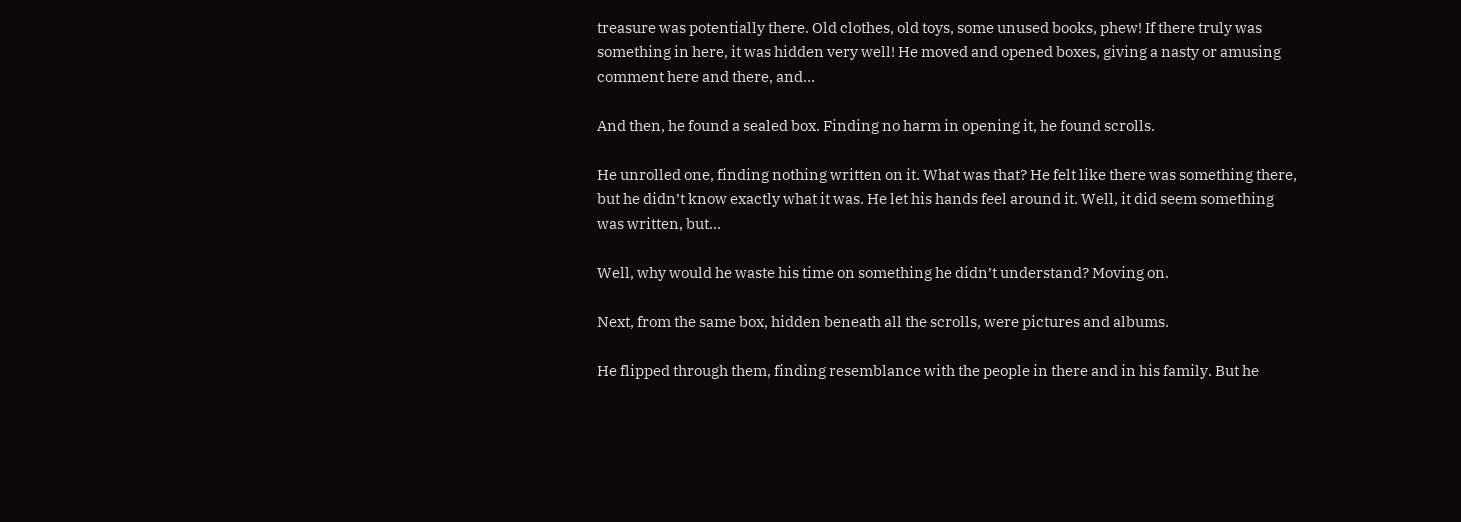treasure was potentially there. Old clothes, old toys, some unused books, phew! If there truly was something in here, it was hidden very well! He moved and opened boxes, giving a nasty or amusing comment here and there, and…

And then, he found a sealed box. Finding no harm in opening it, he found scrolls.

He unrolled one, finding nothing written on it. What was that? He felt like there was something there, but he didn’t know exactly what it was. He let his hands feel around it. Well, it did seem something was written, but…

Well, why would he waste his time on something he didn’t understand? Moving on.

Next, from the same box, hidden beneath all the scrolls, were pictures and albums.

He flipped through them, finding resemblance with the people in there and in his family. But he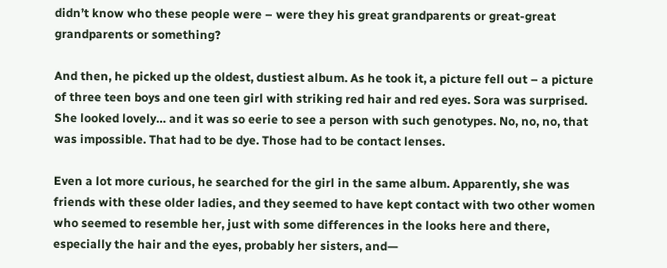didn’t know who these people were – were they his great grandparents or great-great grandparents or something?

And then, he picked up the oldest, dustiest album. As he took it, a picture fell out – a picture of three teen boys and one teen girl with striking red hair and red eyes. Sora was surprised. She looked lovely… and it was so eerie to see a person with such genotypes. No, no, no, that was impossible. That had to be dye. Those had to be contact lenses.

Even a lot more curious, he searched for the girl in the same album. Apparently, she was friends with these older ladies, and they seemed to have kept contact with two other women who seemed to resemble her, just with some differences in the looks here and there, especially the hair and the eyes, probably her sisters, and—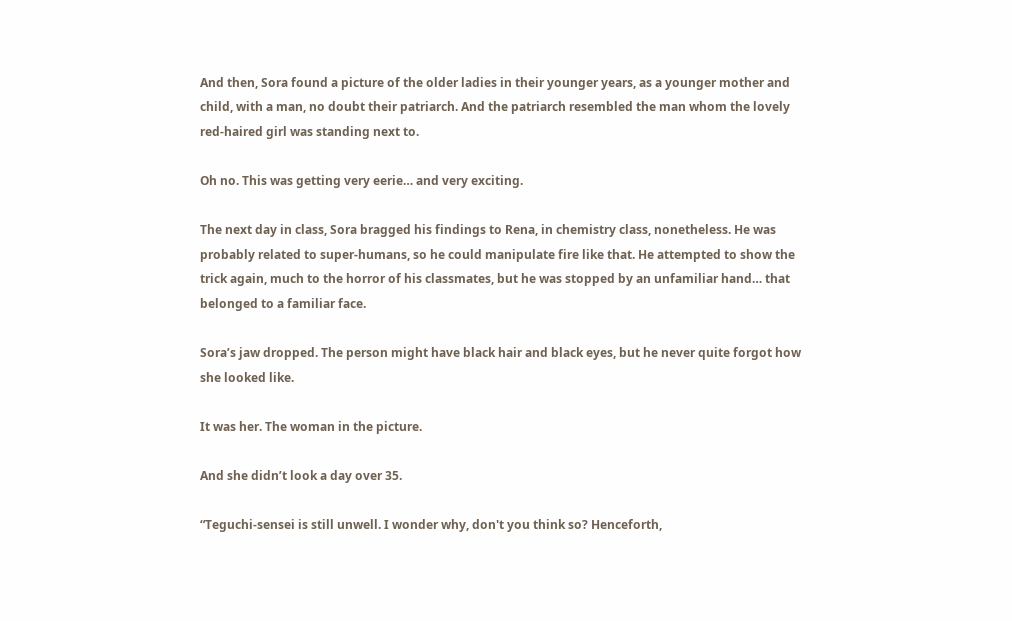And then, Sora found a picture of the older ladies in their younger years, as a younger mother and child, with a man, no doubt their patriarch. And the patriarch resembled the man whom the lovely red-haired girl was standing next to.

Oh no. This was getting very eerie… and very exciting.

The next day in class, Sora bragged his findings to Rena, in chemistry class, nonetheless. He was probably related to super-humans, so he could manipulate fire like that. He attempted to show the trick again, much to the horror of his classmates, but he was stopped by an unfamiliar hand… that belonged to a familiar face.

Sora’s jaw dropped. The person might have black hair and black eyes, but he never quite forgot how she looked like.

It was her. The woman in the picture.

And she didn’t look a day over 35.

“Teguchi-sensei is still unwell. I wonder why, don't you think so? Henceforth,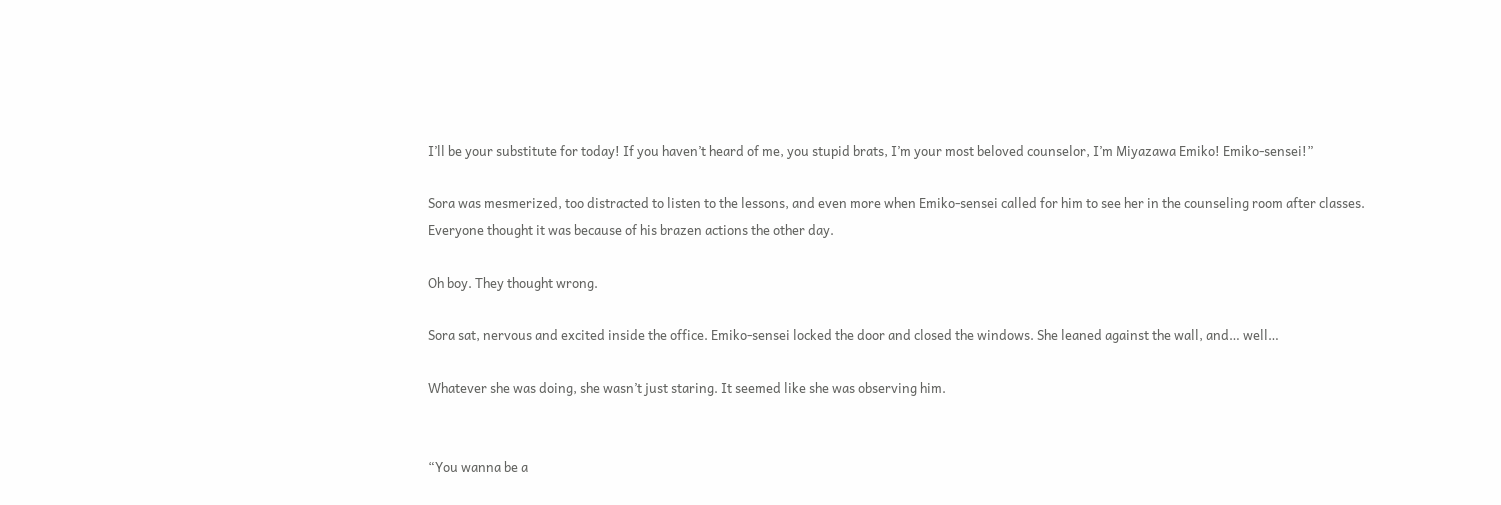I’ll be your substitute for today! If you haven’t heard of me, you stupid brats, I’m your most beloved counselor, I’m Miyazawa Emiko! Emiko-sensei!”

Sora was mesmerized, too distracted to listen to the lessons, and even more when Emiko-sensei called for him to see her in the counseling room after classes. Everyone thought it was because of his brazen actions the other day.

Oh boy. They thought wrong.

Sora sat, nervous and excited inside the office. Emiko-sensei locked the door and closed the windows. She leaned against the wall, and… well…

Whatever she was doing, she wasn’t just staring. It seemed like she was observing him.


“You wanna be a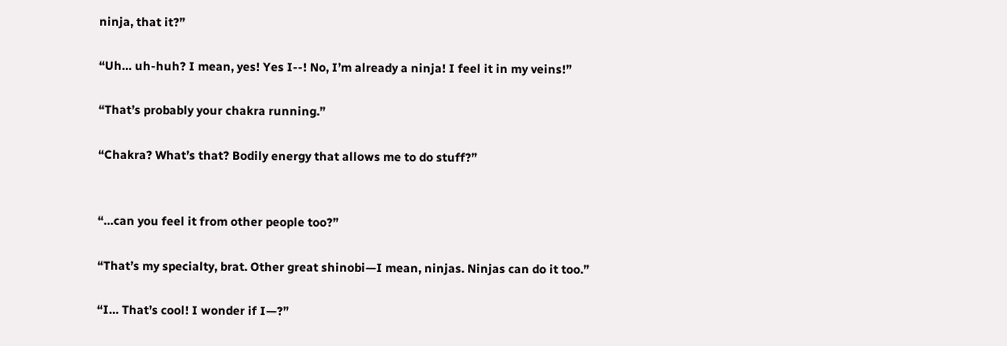ninja, that it?”

“Uh… uh-huh? I mean, yes! Yes I--! No, I’m already a ninja! I feel it in my veins!”

“That’s probably your chakra running.”

“Chakra? What’s that? Bodily energy that allows me to do stuff?”


“…can you feel it from other people too?”

“That’s my specialty, brat. Other great shinobi—I mean, ninjas. Ninjas can do it too.”

“I… That’s cool! I wonder if I—?”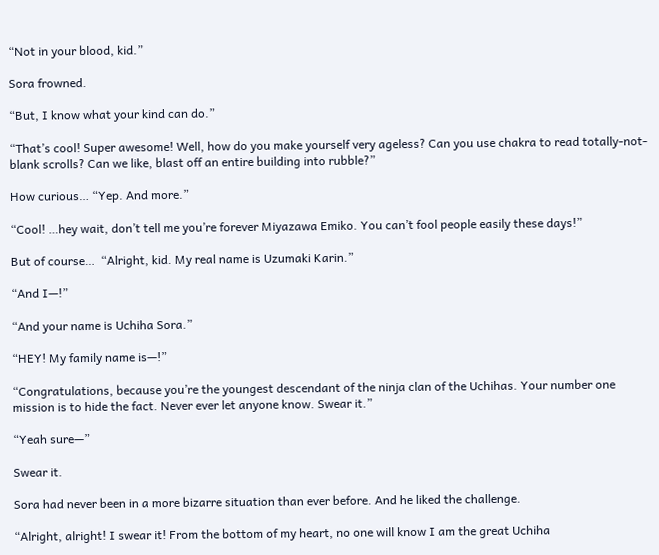“Not in your blood, kid.”

Sora frowned.

“But, I know what your kind can do.”

“That’s cool! Super awesome! Well, how do you make yourself very ageless? Can you use chakra to read totally-not-blank scrolls? Can we like, blast off an entire building into rubble?”

How curious… “Yep. And more.”

“Cool! …hey wait, don’t tell me you’re forever Miyazawa Emiko. You can’t fool people easily these days!”

But of course…  “Alright, kid. My real name is Uzumaki Karin.”

“And I—!”

“And your name is Uchiha Sora.”

“HEY! My family name is—!”

“Congratulations, because you’re the youngest descendant of the ninja clan of the Uchihas. Your number one mission is to hide the fact. Never ever let anyone know. Swear it.”

“Yeah sure—”

Swear it.

Sora had never been in a more bizarre situation than ever before. And he liked the challenge.

“Alright, alright! I swear it! From the bottom of my heart, no one will know I am the great Uchiha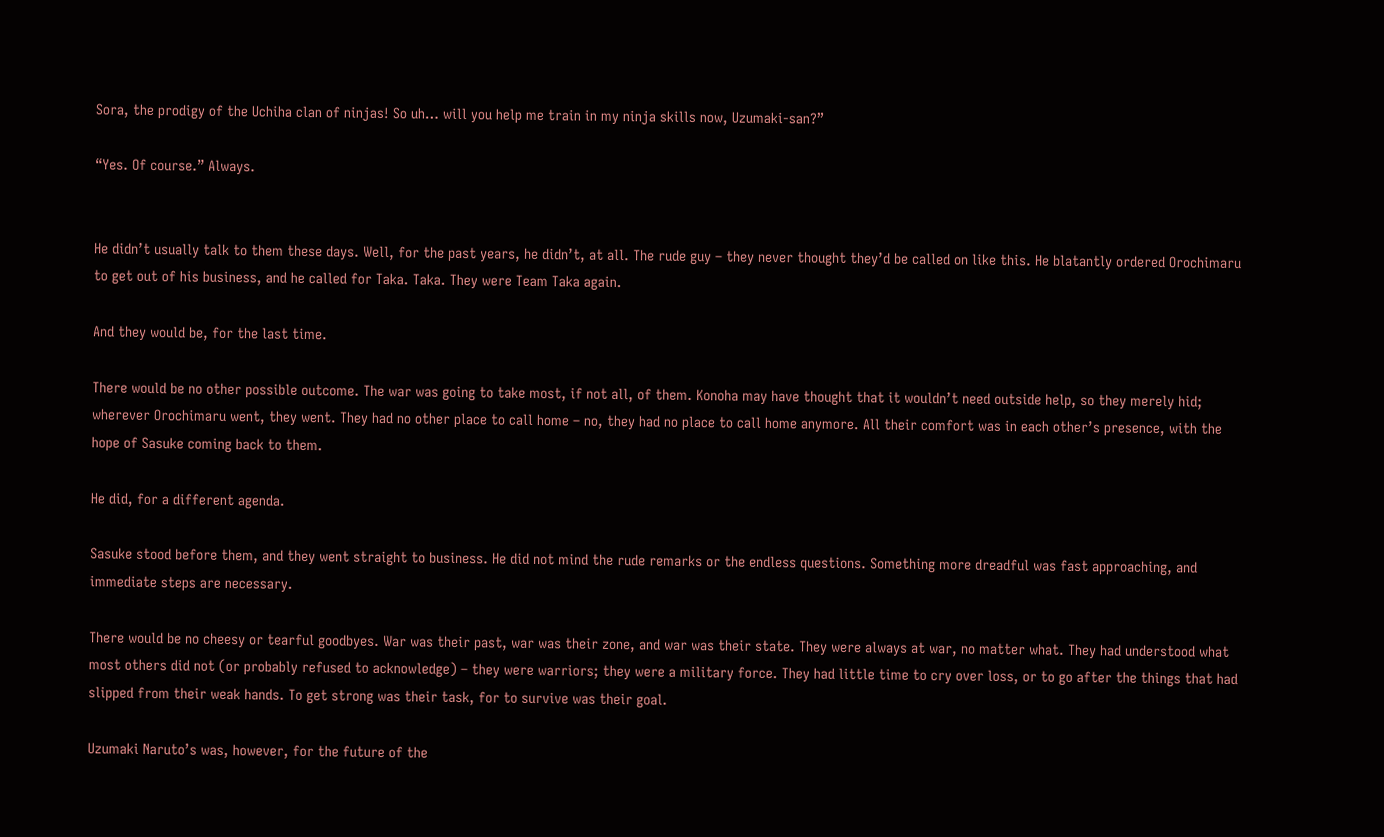Sora, the prodigy of the Uchiha clan of ninjas! So uh… will you help me train in my ninja skills now, Uzumaki-san?”

“Yes. Of course.” Always.


He didn’t usually talk to them these days. Well, for the past years, he didn’t, at all. The rude guy – they never thought they’d be called on like this. He blatantly ordered Orochimaru to get out of his business, and he called for Taka. Taka. They were Team Taka again.

And they would be, for the last time.

There would be no other possible outcome. The war was going to take most, if not all, of them. Konoha may have thought that it wouldn’t need outside help, so they merely hid; wherever Orochimaru went, they went. They had no other place to call home – no, they had no place to call home anymore. All their comfort was in each other’s presence, with the hope of Sasuke coming back to them.

He did, for a different agenda.

Sasuke stood before them, and they went straight to business. He did not mind the rude remarks or the endless questions. Something more dreadful was fast approaching, and immediate steps are necessary.

There would be no cheesy or tearful goodbyes. War was their past, war was their zone, and war was their state. They were always at war, no matter what. They had understood what most others did not (or probably refused to acknowledge) – they were warriors; they were a military force. They had little time to cry over loss, or to go after the things that had slipped from their weak hands. To get strong was their task, for to survive was their goal.

Uzumaki Naruto’s was, however, for the future of the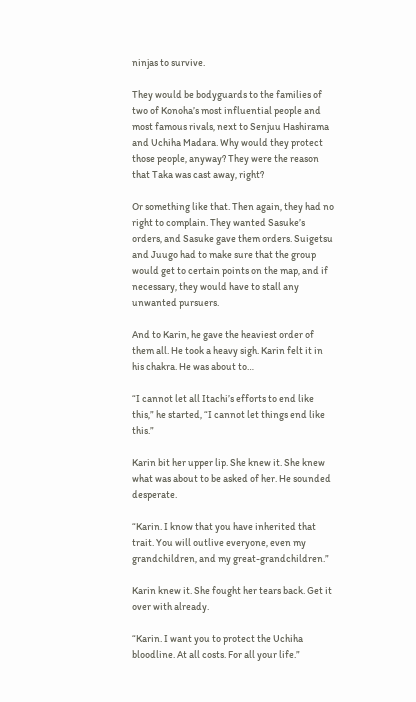ninjas to survive.

They would be bodyguards to the families of two of Konoha’s most influential people and most famous rivals, next to Senjuu Hashirama and Uchiha Madara. Why would they protect those people, anyway? They were the reason that Taka was cast away, right?

Or something like that. Then again, they had no right to complain. They wanted Sasuke’s orders, and Sasuke gave them orders. Suigetsu and Juugo had to make sure that the group would get to certain points on the map, and if necessary, they would have to stall any unwanted pursuers.

And to Karin, he gave the heaviest order of them all. He took a heavy sigh. Karin felt it in his chakra. He was about to…

“I cannot let all Itachi’s efforts to end like this,” he started, “I cannot let things end like this.”

Karin bit her upper lip. She knew it. She knew what was about to be asked of her. He sounded desperate.

“Karin. I know that you have inherited that trait. You will outlive everyone, even my grandchildren, and my great-grandchildren.”

Karin knew it. She fought her tears back. Get it over with already.

“Karin. I want you to protect the Uchiha bloodline. At all costs. For all your life.”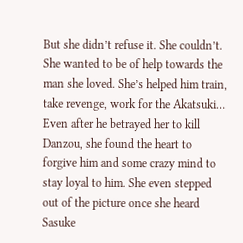But she didn’t refuse it. She couldn’t. She wanted to be of help towards the man she loved. She’s helped him train, take revenge, work for the Akatsuki… Even after he betrayed her to kill Danzou, she found the heart to forgive him and some crazy mind to stay loyal to him. She even stepped out of the picture once she heard Sasuke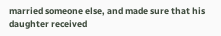married someone else, and made sure that his daughter received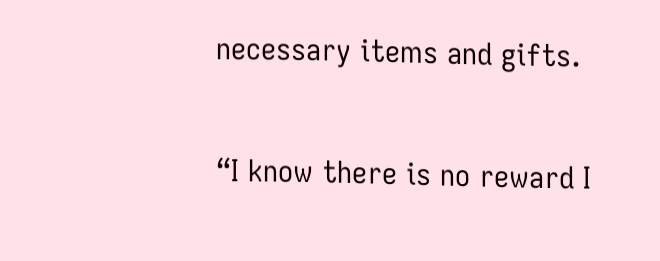necessary items and gifts.

“I know there is no reward I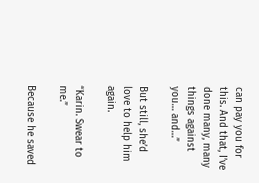can pay you for this. And that, I’ve done many, many things against you… and…”

But still, she’d love to help him again.

“Karin. Swear to me.”

Because he saved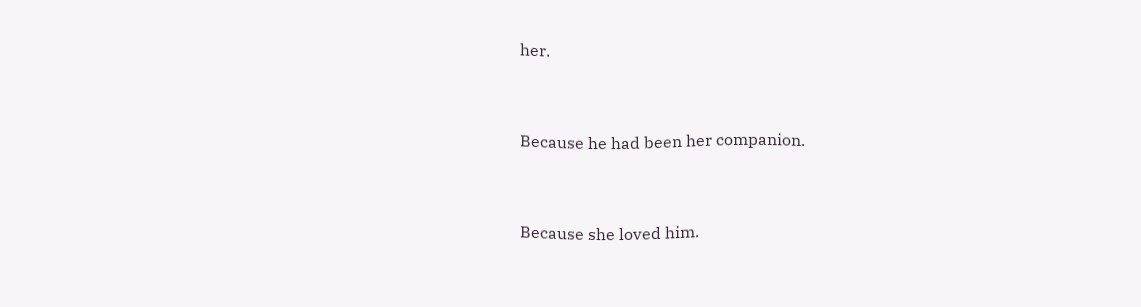her.


Because he had been her companion.


Because she loved him.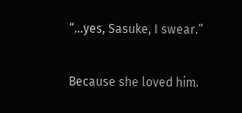“…yes, Sasuke, I swear.”

Because she loved him.